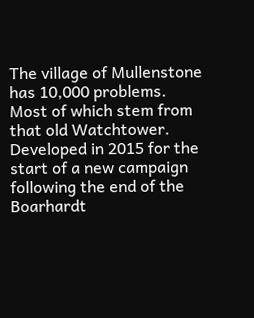The village of Mullenstone has 10,000 problems. Most of which stem from that old Watchtower. Developed in 2015 for the start of a new campaign following the end of the Boarhardt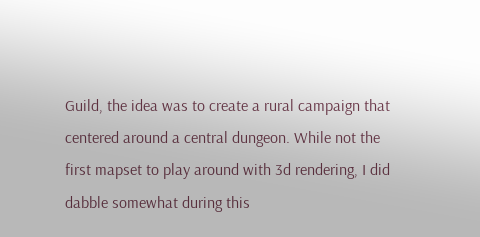Guild, the idea was to create a rural campaign that centered around a central dungeon. While not the first mapset to play around with 3d rendering, I did dabble somewhat during this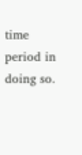time period in doing so.